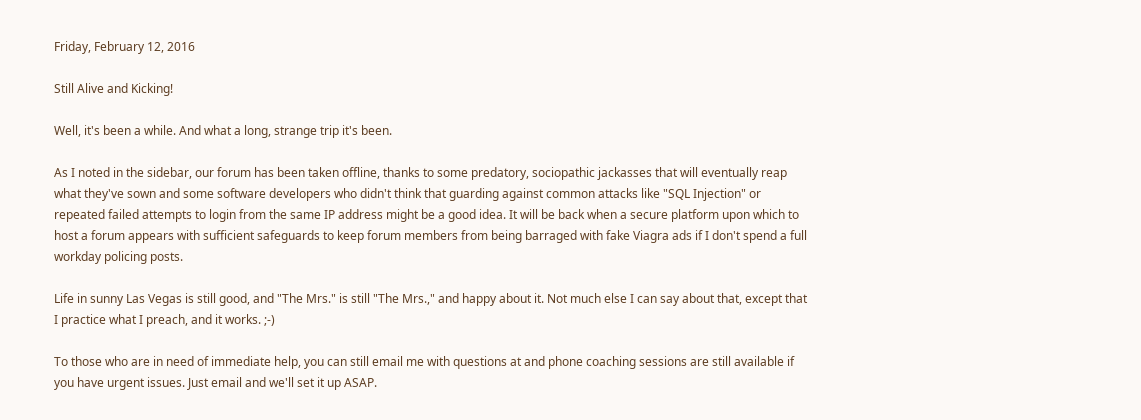Friday, February 12, 2016

Still Alive and Kicking!

Well, it's been a while. And what a long, strange trip it's been.

As I noted in the sidebar, our forum has been taken offline, thanks to some predatory, sociopathic jackasses that will eventually reap what they've sown and some software developers who didn't think that guarding against common attacks like "SQL Injection" or repeated failed attempts to login from the same IP address might be a good idea. It will be back when a secure platform upon which to host a forum appears with sufficient safeguards to keep forum members from being barraged with fake Viagra ads if I don't spend a full workday policing posts.

Life in sunny Las Vegas is still good, and "The Mrs." is still "The Mrs.," and happy about it. Not much else I can say about that, except that I practice what I preach, and it works. ;-)

To those who are in need of immediate help, you can still email me with questions at and phone coaching sessions are still available if you have urgent issues. Just email and we'll set it up ASAP.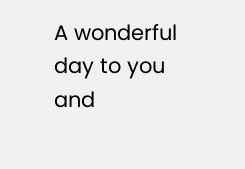A wonderful day to you and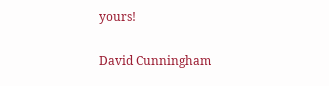yours!

David Cunningham